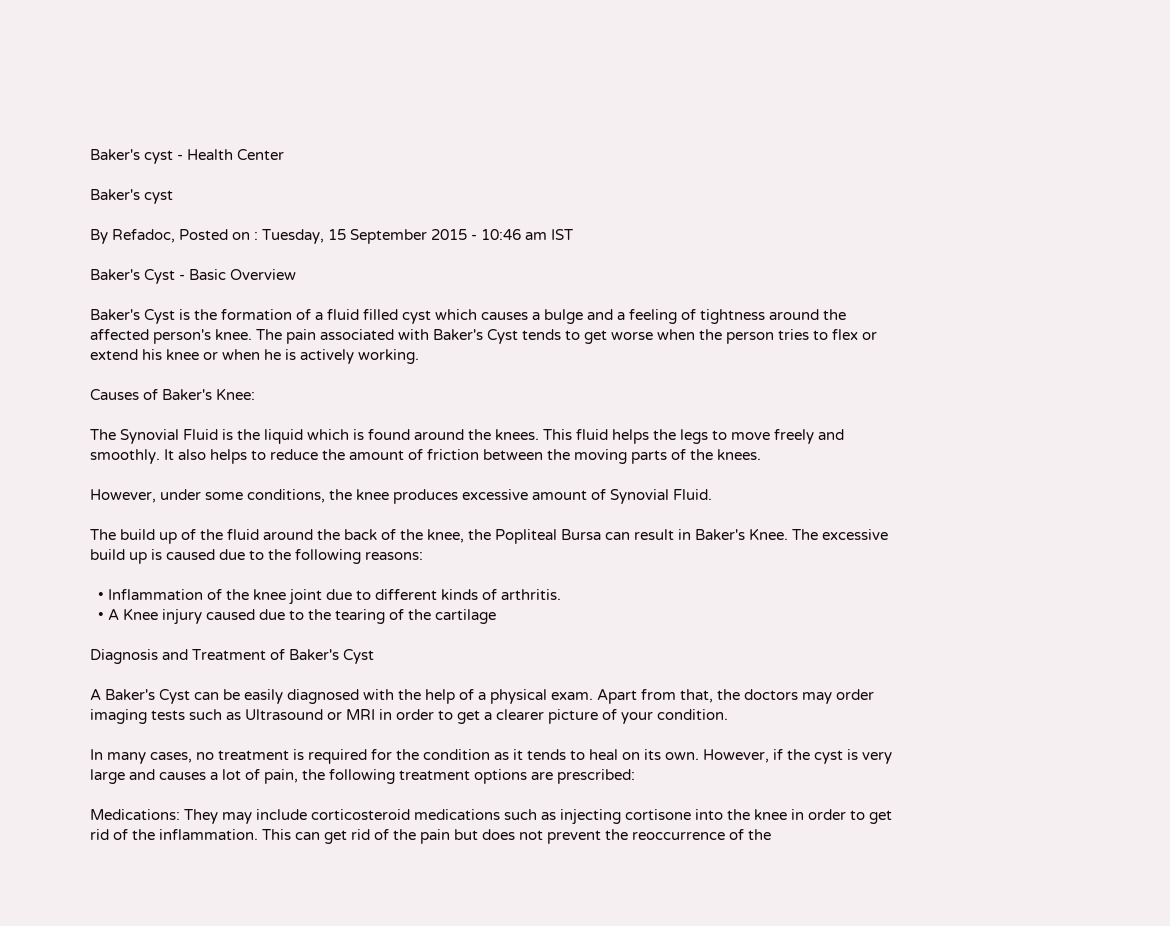Baker's cyst - Health Center

Baker's cyst

By Refadoc, Posted on : Tuesday, 15 September 2015 - 10:46 am IST

Baker's Cyst - Basic Overview

Baker's Cyst is the formation of a fluid filled cyst which causes a bulge and a feeling of tightness around the affected person's knee. The pain associated with Baker's Cyst tends to get worse when the person tries to flex or extend his knee or when he is actively working.

Causes of Baker's Knee:

The Synovial Fluid is the liquid which is found around the knees. This fluid helps the legs to move freely and smoothly. It also helps to reduce the amount of friction between the moving parts of the knees.

However, under some conditions, the knee produces excessive amount of Synovial Fluid.

The build up of the fluid around the back of the knee, the Popliteal Bursa can result in Baker's Knee. The excessive build up is caused due to the following reasons:

  • Inflammation of the knee joint due to different kinds of arthritis.
  • A Knee injury caused due to the tearing of the cartilage

Diagnosis and Treatment of Baker's Cyst

A Baker's Cyst can be easily diagnosed with the help of a physical exam. Apart from that, the doctors may order imaging tests such as Ultrasound or MRI in order to get a clearer picture of your condition.

In many cases, no treatment is required for the condition as it tends to heal on its own. However, if the cyst is very large and causes a lot of pain, the following treatment options are prescribed:

Medications: They may include corticosteroid medications such as injecting cortisone into the knee in order to get rid of the inflammation. This can get rid of the pain but does not prevent the reoccurrence of the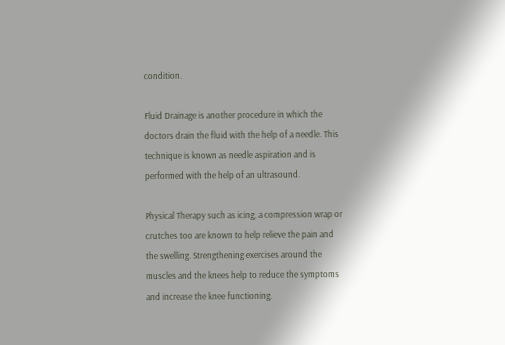condition.

Fluid Drainage is another procedure in which the doctors drain the fluid with the help of a needle. This technique is known as needle aspiration and is performed with the help of an ultrasound.

Physical Therapy such as icing, a compression wrap or crutches too are known to help relieve the pain and the swelling. Strengthening exercises around the muscles and the knees help to reduce the symptoms and increase the knee functioning.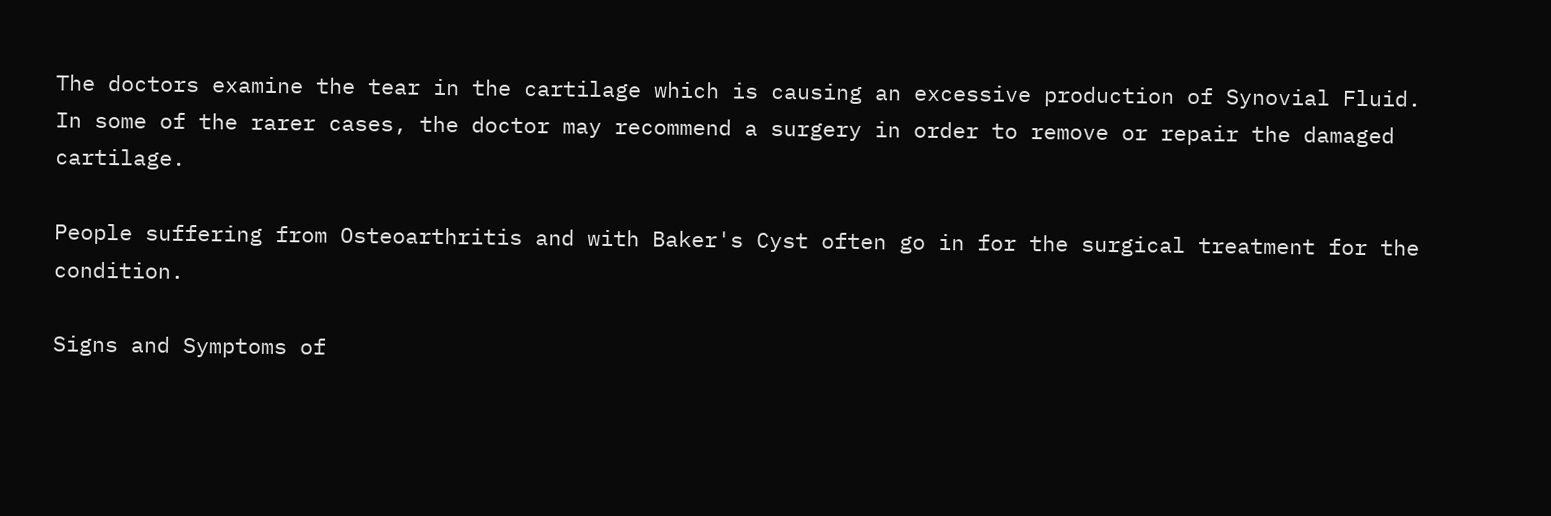The doctors examine the tear in the cartilage which is causing an excessive production of Synovial Fluid. In some of the rarer cases, the doctor may recommend a surgery in order to remove or repair the damaged cartilage.

People suffering from Osteoarthritis and with Baker's Cyst often go in for the surgical treatment for the condition.

Signs and Symptoms of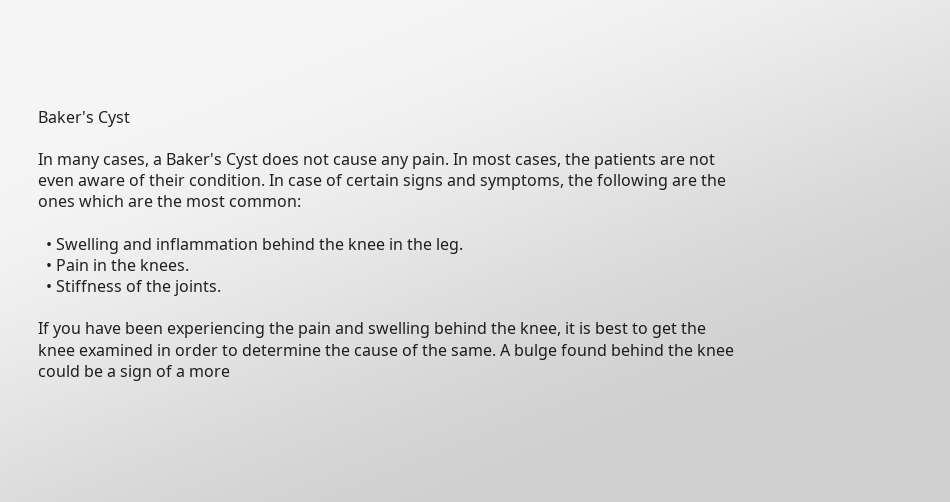Baker's Cyst

In many cases, a Baker's Cyst does not cause any pain. In most cases, the patients are not even aware of their condition. In case of certain signs and symptoms, the following are the ones which are the most common:

  • Swelling and inflammation behind the knee in the leg.
  • Pain in the knees.
  • Stiffness of the joints.

If you have been experiencing the pain and swelling behind the knee, it is best to get the knee examined in order to determine the cause of the same. A bulge found behind the knee could be a sign of a more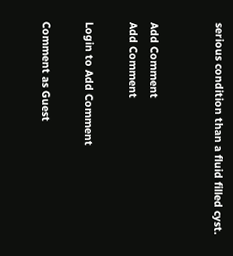serious condition than a fluid filled cyst.


Add Comment
Add Comment

Login to Add Comment

Comment as Guest